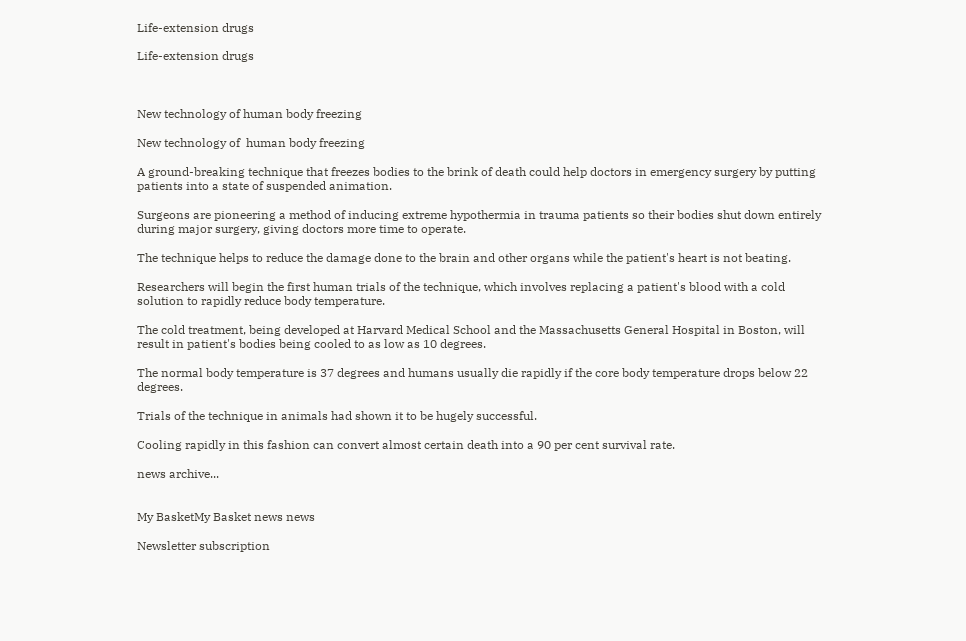Life-extension drugs

Life-extension drugs



New technology of human body freezing

New technology of  human body freezing

A ground-breaking technique that freezes bodies to the brink of death could help doctors in emergency surgery by putting patients into a state of suspended animation.

Surgeons are pioneering a method of inducing extreme hypothermia in trauma patients so their bodies shut down entirely during major surgery, giving doctors more time to operate.

The technique helps to reduce the damage done to the brain and other organs while the patient's heart is not beating.

Researchers will begin the first human trials of the technique, which involves replacing a patient's blood with a cold solution to rapidly reduce body temperature.

The cold treatment, being developed at Harvard Medical School and the Massachusetts General Hospital in Boston, will result in patient's bodies being cooled to as low as 10 degrees.

The normal body temperature is 37 degrees and humans usually die rapidly if the core body temperature drops below 22 degrees.

Trials of the technique in animals had shown it to be hugely successful.

Cooling rapidly in this fashion can convert almost certain death into a 90 per cent survival rate.

news archive...


My BasketMy Basket news news

Newsletter subscription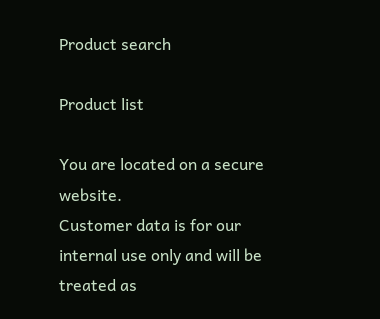Product search

Product list

You are located on a secure website.
Customer data is for our internal use only and will be treated as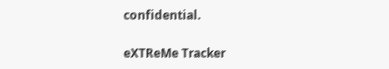confidential.

eXTReMe Tracker